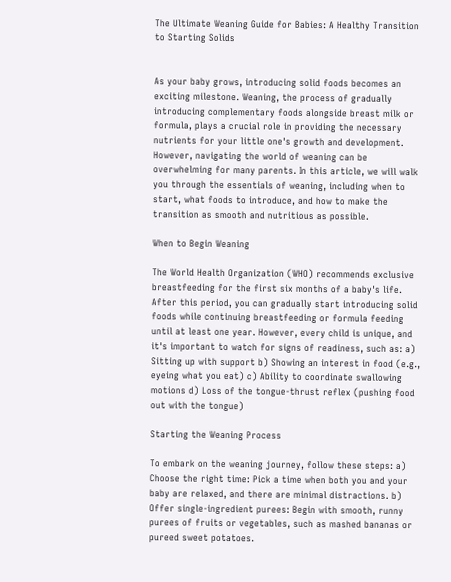The Ultimate Weaning Guide for Babies: A Healthy Transition to Starting Solids


As your baby grows, introducing solid foods becomes an exciting milestone. Weaning, the process of gradually introducing complementary foods alongside breast milk or formula, plays a crucial role in providing the necessary nutrients for your little one's growth and development. However, navigating the world of weaning can be overwhelming for many parents. In this article, we will walk you through the essentials of weaning, including when to start, what foods to introduce, and how to make the transition as smooth and nutritious as possible.

When to Begin Weaning

The World Health Organization (WHO) recommends exclusive breastfeeding for the first six months of a baby's life. After this period, you can gradually start introducing solid foods while continuing breastfeeding or formula feeding until at least one year. However, every child is unique, and it's important to watch for signs of readiness, such as: a) Sitting up with support b) Showing an interest in food (e.g., eyeing what you eat) c) Ability to coordinate swallowing motions d) Loss of the tongue-thrust reflex (pushing food out with the tongue)

Starting the Weaning Process

To embark on the weaning journey, follow these steps: a) Choose the right time: Pick a time when both you and your baby are relaxed, and there are minimal distractions. b) Offer single-ingredient purees: Begin with smooth, runny purees of fruits or vegetables, such as mashed bananas or pureed sweet potatoes.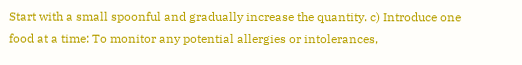Start with a small spoonful and gradually increase the quantity. c) Introduce one food at a time: To monitor any potential allergies or intolerances,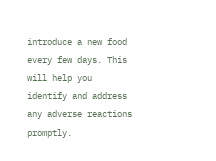introduce a new food every few days. This will help you identify and address any adverse reactions promptly.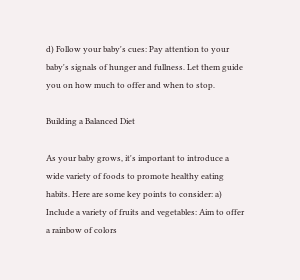d) Follow your baby's cues: Pay attention to your baby's signals of hunger and fullness. Let them guide you on how much to offer and when to stop.

Building a Balanced Diet

As your baby grows, it's important to introduce a wide variety of foods to promote healthy eating habits. Here are some key points to consider: a) Include a variety of fruits and vegetables: Aim to offer a rainbow of colors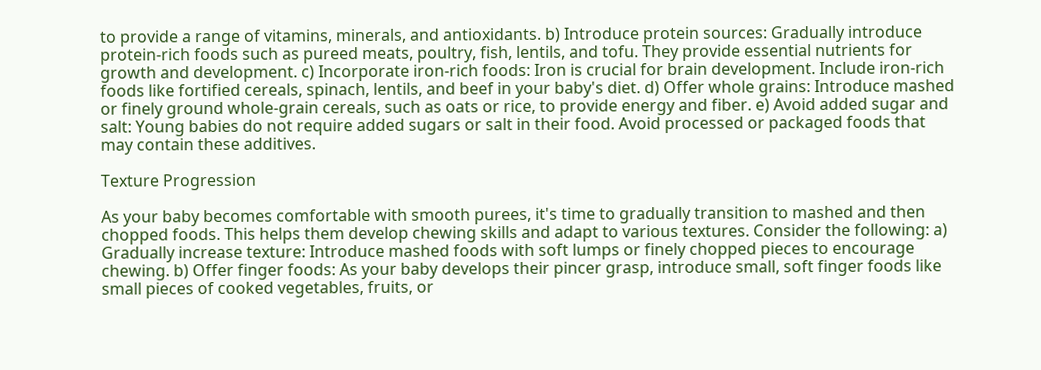to provide a range of vitamins, minerals, and antioxidants. b) Introduce protein sources: Gradually introduce protein-rich foods such as pureed meats, poultry, fish, lentils, and tofu. They provide essential nutrients for growth and development. c) Incorporate iron-rich foods: Iron is crucial for brain development. Include iron-rich foods like fortified cereals, spinach, lentils, and beef in your baby's diet. d) Offer whole grains: Introduce mashed or finely ground whole-grain cereals, such as oats or rice, to provide energy and fiber. e) Avoid added sugar and salt: Young babies do not require added sugars or salt in their food. Avoid processed or packaged foods that may contain these additives.

Texture Progression

As your baby becomes comfortable with smooth purees, it's time to gradually transition to mashed and then chopped foods. This helps them develop chewing skills and adapt to various textures. Consider the following: a) Gradually increase texture: Introduce mashed foods with soft lumps or finely chopped pieces to encourage chewing. b) Offer finger foods: As your baby develops their pincer grasp, introduce small, soft finger foods like small pieces of cooked vegetables, fruits, or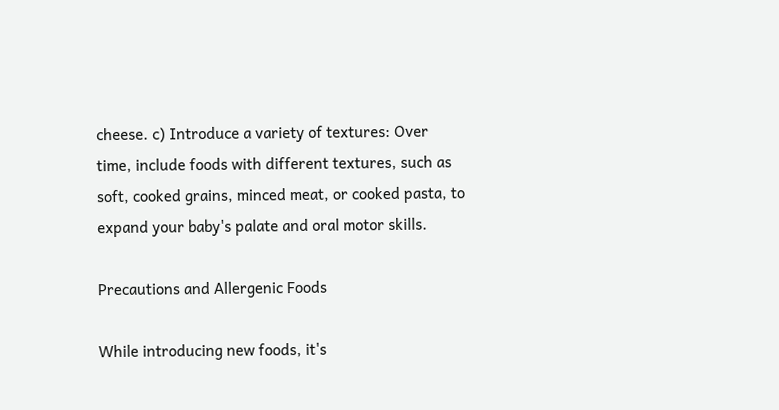cheese. c) Introduce a variety of textures: Over time, include foods with different textures, such as soft, cooked grains, minced meat, or cooked pasta, to expand your baby's palate and oral motor skills.

Precautions and Allergenic Foods

While introducing new foods, it's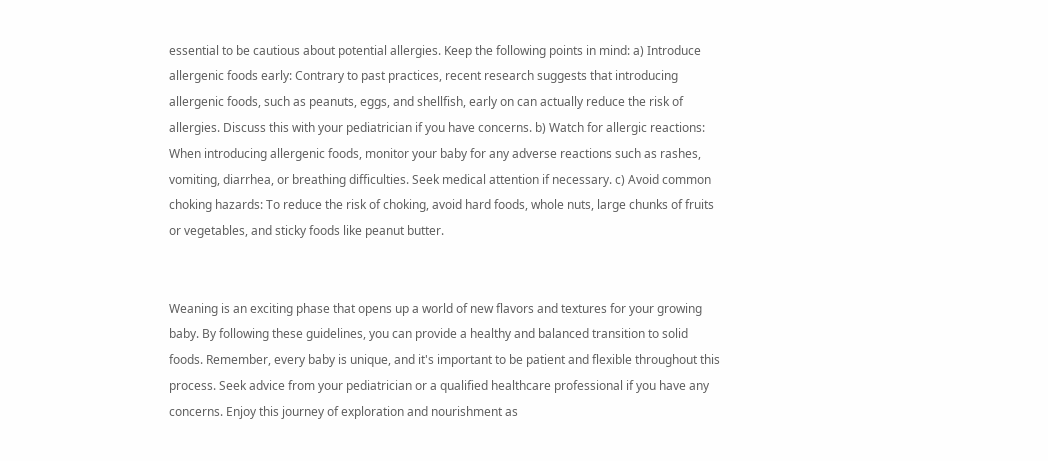essential to be cautious about potential allergies. Keep the following points in mind: a) Introduce allergenic foods early: Contrary to past practices, recent research suggests that introducing allergenic foods, such as peanuts, eggs, and shellfish, early on can actually reduce the risk of allergies. Discuss this with your pediatrician if you have concerns. b) Watch for allergic reactions: When introducing allergenic foods, monitor your baby for any adverse reactions such as rashes, vomiting, diarrhea, or breathing difficulties. Seek medical attention if necessary. c) Avoid common choking hazards: To reduce the risk of choking, avoid hard foods, whole nuts, large chunks of fruits or vegetables, and sticky foods like peanut butter.


Weaning is an exciting phase that opens up a world of new flavors and textures for your growing baby. By following these guidelines, you can provide a healthy and balanced transition to solid foods. Remember, every baby is unique, and it's important to be patient and flexible throughout this process. Seek advice from your pediatrician or a qualified healthcare professional if you have any concerns. Enjoy this journey of exploration and nourishment as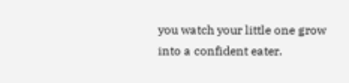you watch your little one grow into a confident eater.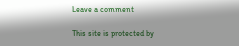Leave a comment

This site is protected by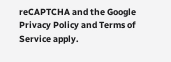reCAPTCHA and the Google Privacy Policy and Terms of Service apply.